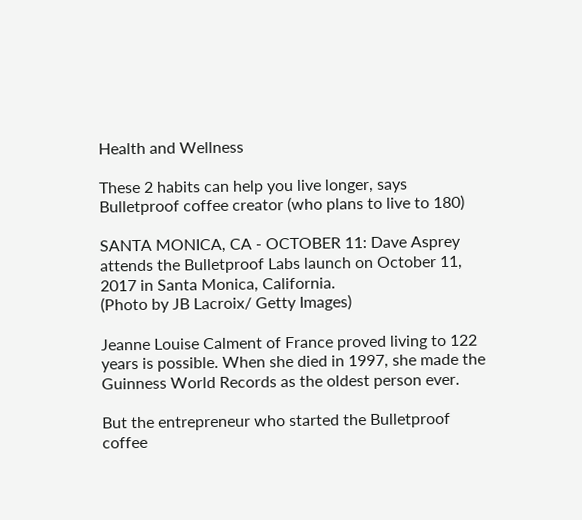Health and Wellness

These 2 habits can help you live longer, says Bulletproof coffee creator (who plans to live to 180)

SANTA MONICA, CA - OCTOBER 11: Dave Asprey attends the Bulletproof Labs launch on October 11, 2017 in Santa Monica, California.
(Photo by JB Lacroix/ Getty Images)

Jeanne Louise Calment of France proved living to 122 years is possible. When she died in 1997, she made the Guinness World Records as the oldest person ever.

But the entrepreneur who started the Bulletproof coffee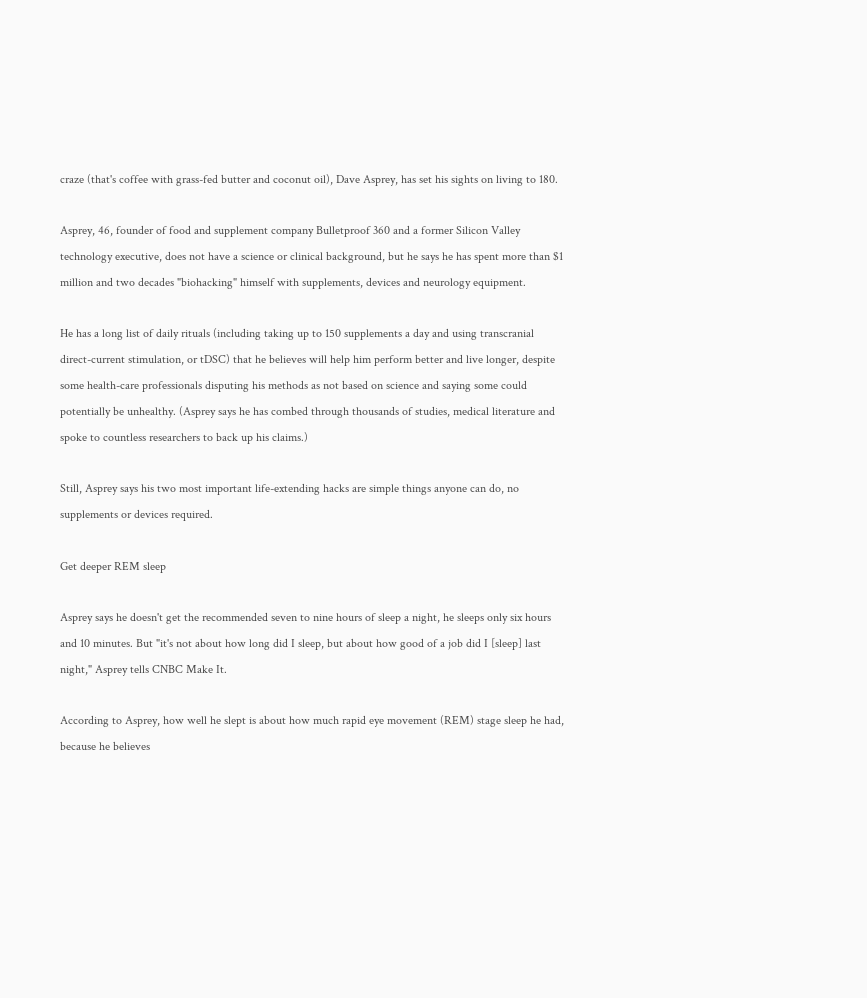craze (that's coffee with grass-fed butter and coconut oil), Dave Asprey, has set his sights on living to 180.

Asprey, 46, founder of food and supplement company Bulletproof 360 and a former Silicon Valley technology executive, does not have a science or clinical background, but he says he has spent more than $1 million and two decades "biohacking" himself with supplements, devices and neurology equipment.

He has a long list of daily rituals (including taking up to 150 supplements a day and using transcranial direct-current stimulation, or tDSC) that he believes will help him perform better and live longer, despite some health-care professionals disputing his methods as not based on science and saying some could potentially be unhealthy. (Asprey says he has combed through thousands of studies, medical literature and spoke to countless researchers to back up his claims.)

Still, Asprey says his two most important life-extending hacks are simple things anyone can do, no supplements or devices required.

Get deeper REM sleep

Asprey says he doesn't get the recommended seven to nine hours of sleep a night, he sleeps only six hours and 10 minutes. But "it's not about how long did I sleep, but about how good of a job did I [sleep] last night," Asprey tells CNBC Make It.

According to Asprey, how well he slept is about how much rapid eye movement (REM) stage sleep he had, because he believes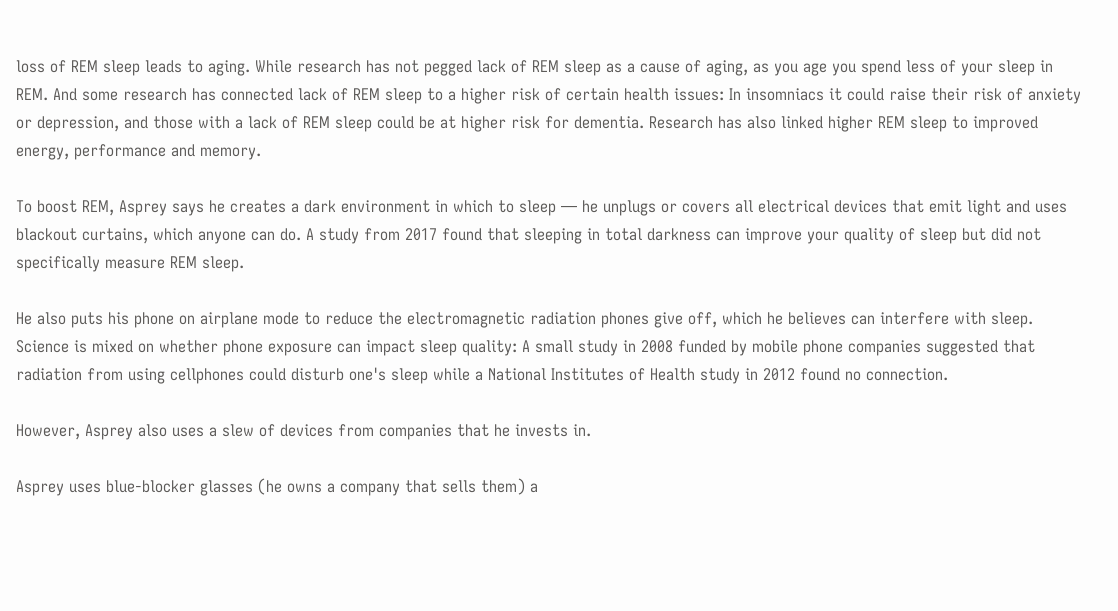loss of REM sleep leads to aging. While research has not pegged lack of REM sleep as a cause of aging, as you age you spend less of your sleep in REM. And some research has connected lack of REM sleep to a higher risk of certain health issues: In insomniacs it could raise their risk of anxiety or depression, and those with a lack of REM sleep could be at higher risk for dementia. Research has also linked higher REM sleep to improved energy, performance and memory.

To boost REM, Asprey says he creates a dark environment in which to sleep — he unplugs or covers all electrical devices that emit light and uses blackout curtains, which anyone can do. A study from 2017 found that sleeping in total darkness can improve your quality of sleep but did not specifically measure REM sleep.

He also puts his phone on airplane mode to reduce the electromagnetic radiation phones give off, which he believes can interfere with sleep. Science is mixed on whether phone exposure can impact sleep quality: A small study in 2008 funded by mobile phone companies suggested that radiation from using cellphones could disturb one's sleep while a National Institutes of Health study in 2012 found no connection.

However, Asprey also uses a slew of devices from companies that he invests in.

Asprey uses blue-blocker glasses (he owns a company that sells them) a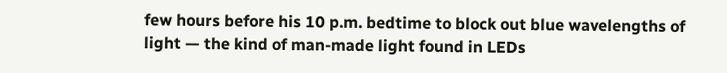few hours before his 10 p.m. bedtime to block out blue wavelengths of light — the kind of man-made light found in LEDs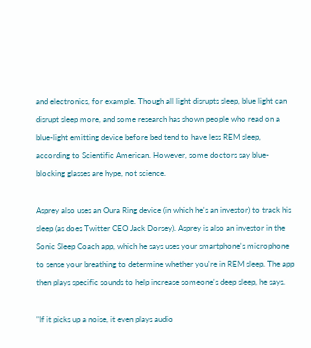and electronics, for example. Though all light disrupts sleep, blue light can disrupt sleep more, and some research has shown people who read on a blue-light emitting device before bed tend to have less REM sleep, according to Scientific American. However, some doctors say blue-blocking glasses are hype, not science.

Asprey also uses an Oura Ring device (in which he's an investor) to track his sleep (as does Twitter CEO Jack Dorsey). Asprey is also an investor in the Sonic Sleep Coach app, which he says uses your smartphone's microphone to sense your breathing to determine whether you're in REM sleep. The app then plays specific sounds to help increase someone's deep sleep, he says.

"If it picks up a noise, it even plays audio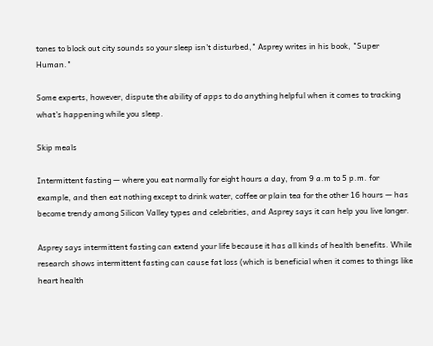tones to block out city sounds so your sleep isn't disturbed," Asprey writes in his book, "Super Human."

Some experts, however, dispute the ability of apps to do anything helpful when it comes to tracking what's happening while you sleep.

Skip meals

Intermittent fasting — where you eat normally for eight hours a day, from 9 a.m to 5 p.m. for example, and then eat nothing except to drink water, coffee or plain tea for the other 16 hours — has become trendy among Silicon Valley types and celebrities, and Asprey says it can help you live longer.

Asprey says intermittent fasting can extend your life because it has all kinds of health benefits. While research shows intermittent fasting can cause fat loss (which is beneficial when it comes to things like heart health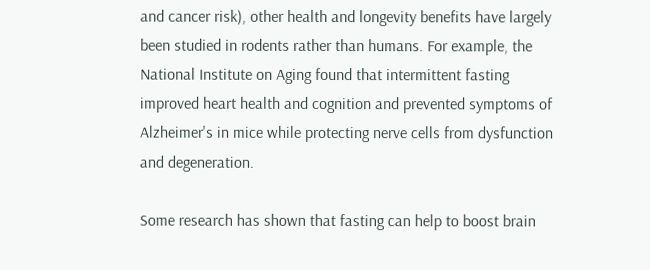and cancer risk), other health and longevity benefits have largely been studied in rodents rather than humans. For example, the National Institute on Aging found that intermittent fasting improved heart health and cognition and prevented symptoms of Alzheimer's in mice while protecting nerve cells from dysfunction and degeneration.

Some research has shown that fasting can help to boost brain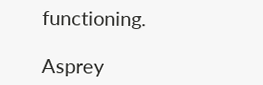functioning.

Asprey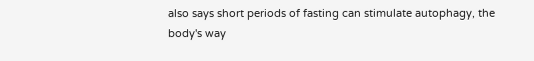also says short periods of fasting can stimulate autophagy, the body's way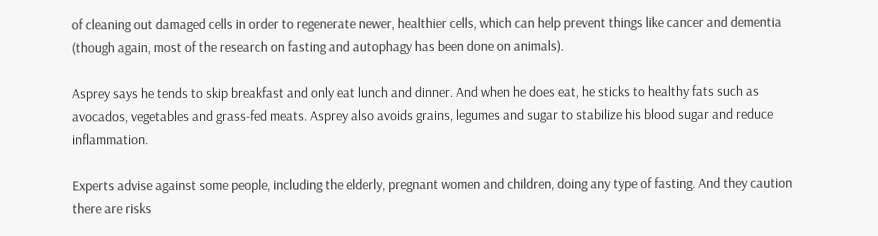of cleaning out damaged cells in order to regenerate newer, healthier cells, which can help prevent things like cancer and dementia (though again, most of the research on fasting and autophagy has been done on animals).

Asprey says he tends to skip breakfast and only eat lunch and dinner. And when he does eat, he sticks to healthy fats such as avocados, vegetables and grass-fed meats. Asprey also avoids grains, legumes and sugar to stabilize his blood sugar and reduce inflammation.

Experts advise against some people, including the elderly, pregnant women and children, doing any type of fasting. And they caution there are risks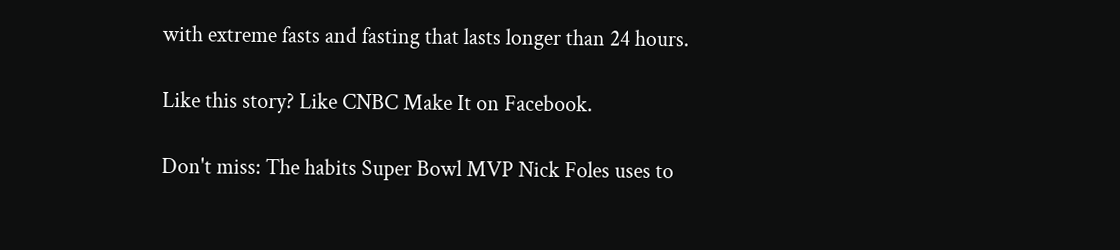with extreme fasts and fasting that lasts longer than 24 hours.

Like this story? Like CNBC Make It on Facebook.

Don't miss: The habits Super Bowl MVP Nick Foles uses to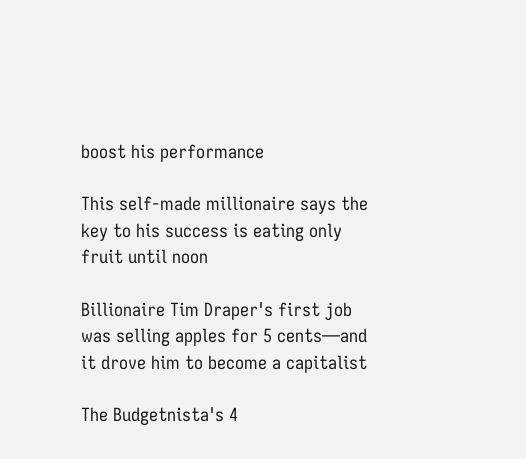boost his performance

This self-made millionaire says the key to his success is eating only fruit until noon

Billionaire Tim Draper's first job was selling apples for 5 cents—and it drove him to become a capitalist

The Budgetnista's 4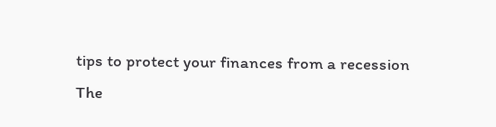tips to protect your finances from a recession
The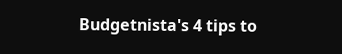Budgetnista's 4 tips to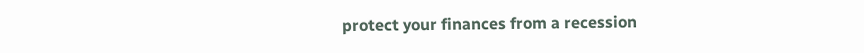protect your finances from a recession